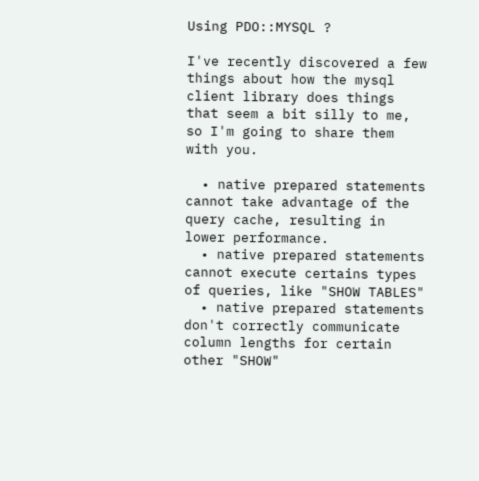Using PDO::MYSQL ?

I've recently discovered a few things about how the mysql client library does things that seem a bit silly to me, so I'm going to share them with you.

  • native prepared statements cannot take advantage of the query cache, resulting in lower performance.
  • native prepared statements cannot execute certains types of queries, like "SHOW TABLES"
  • native prepared statements don't correctly communicate column lengths for certain other "SHOW"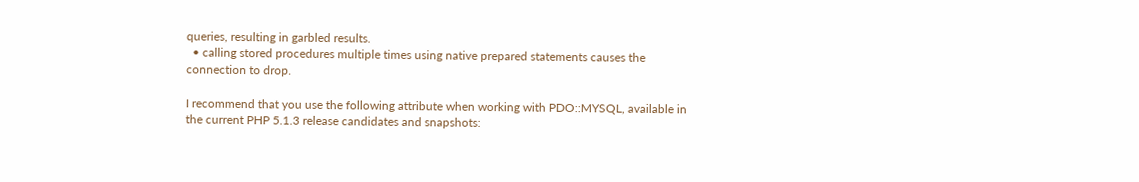queries, resulting in garbled results.
  • calling stored procedures multiple times using native prepared statements causes the connection to drop.

I recommend that you use the following attribute when working with PDO::MYSQL, available in the current PHP 5.1.3 release candidates and snapshots: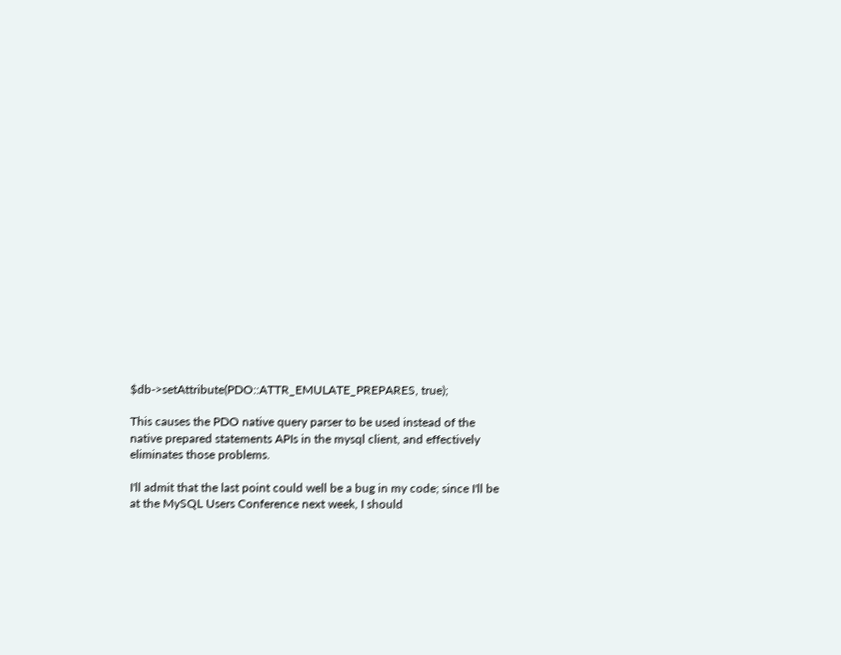$db->setAttribute(PDO::ATTR_EMULATE_PREPARES, true);

This causes the PDO native query parser to be used instead of the native prepared statements APIs in the mysql client, and effectively eliminates those problems.

I'll admit that the last point could well be a bug in my code; since I'll be at the MySQL Users Conference next week, I should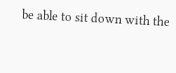be able to sit down with the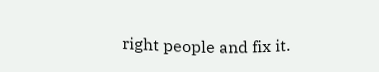right people and fix it.